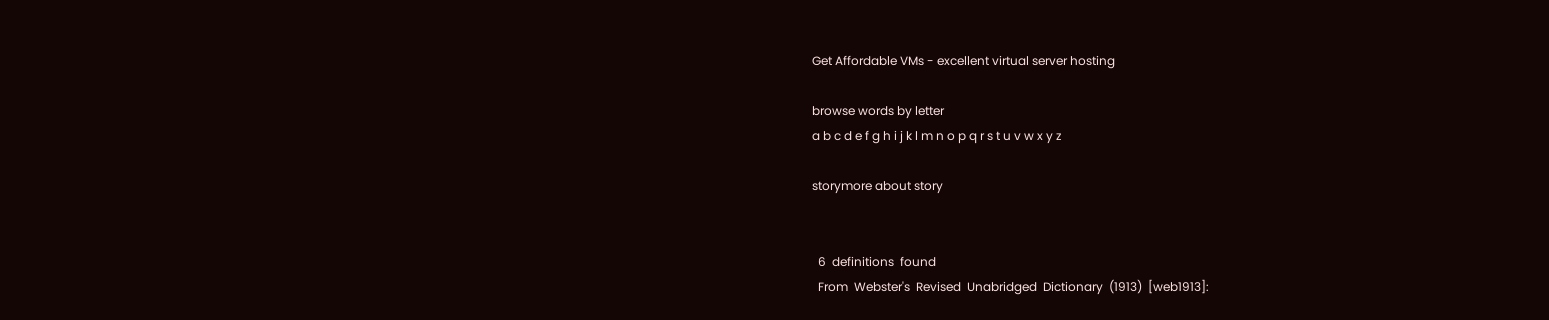Get Affordable VMs - excellent virtual server hosting

browse words by letter
a b c d e f g h i j k l m n o p q r s t u v w x y z

storymore about story


  6  definitions  found
  From  Webster's  Revised  Unabridged  Dictionary  (1913)  [web1913]: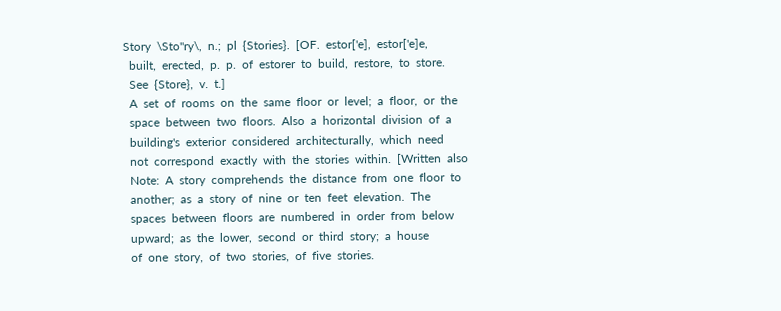Story  \Sto"ry\,  n.;  pl  {Stories}.  [OF.  estor['e],  estor['e]e,
  built,  erected,  p.  p.  of  estorer  to  build,  restore,  to  store.
  See  {Store},  v.  t.]
  A  set  of  rooms  on  the  same  floor  or  level;  a  floor,  or  the
  space  between  two  floors.  Also  a  horizontal  division  of  a
  building's  exterior  considered  architecturally,  which  need
  not  correspond  exactly  with  the  stories  within.  [Written  also
  Note:  A  story  comprehends  the  distance  from  one  floor  to
  another;  as  a  story  of  nine  or  ten  feet  elevation.  The
  spaces  between  floors  are  numbered  in  order  from  below
  upward;  as  the  lower,  second  or  third  story;  a  house
  of  one  story,  of  two  stories,  of  five  stories.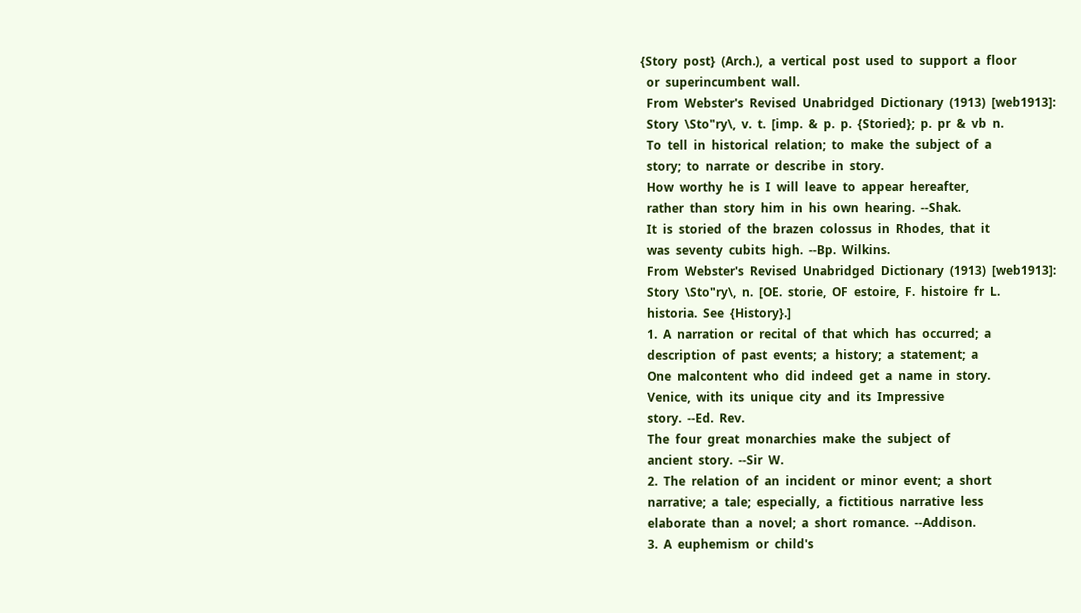{Story  post}  (Arch.),  a  vertical  post  used  to  support  a  floor
  or  superincumbent  wall.
  From  Webster's  Revised  Unabridged  Dictionary  (1913)  [web1913]:
  Story  \Sto"ry\,  v.  t.  [imp.  &  p.  p.  {Storied};  p.  pr  &  vb  n.
  To  tell  in  historical  relation;  to  make  the  subject  of  a
  story;  to  narrate  or  describe  in  story.
  How  worthy  he  is  I  will  leave  to  appear  hereafter,
  rather  than  story  him  in  his  own  hearing.  --Shak.
  It  is  storied  of  the  brazen  colossus  in  Rhodes,  that  it
  was  seventy  cubits  high.  --Bp.  Wilkins.
  From  Webster's  Revised  Unabridged  Dictionary  (1913)  [web1913]:
  Story  \Sto"ry\,  n.  [OE.  storie,  OF  estoire,  F.  histoire  fr  L.
  historia.  See  {History}.]
  1.  A  narration  or  recital  of  that  which  has  occurred;  a
  description  of  past  events;  a  history;  a  statement;  a
  One  malcontent  who  did  indeed  get  a  name  in  story.
  Venice,  with  its  unique  city  and  its  Impressive
  story.  --Ed.  Rev.
  The  four  great  monarchies  make  the  subject  of
  ancient  story.  --Sir  W.
  2.  The  relation  of  an  incident  or  minor  event;  a  short
  narrative;  a  tale;  especially,  a  fictitious  narrative  less
  elaborate  than  a  novel;  a  short  romance.  --Addison.
  3.  A  euphemism  or  child's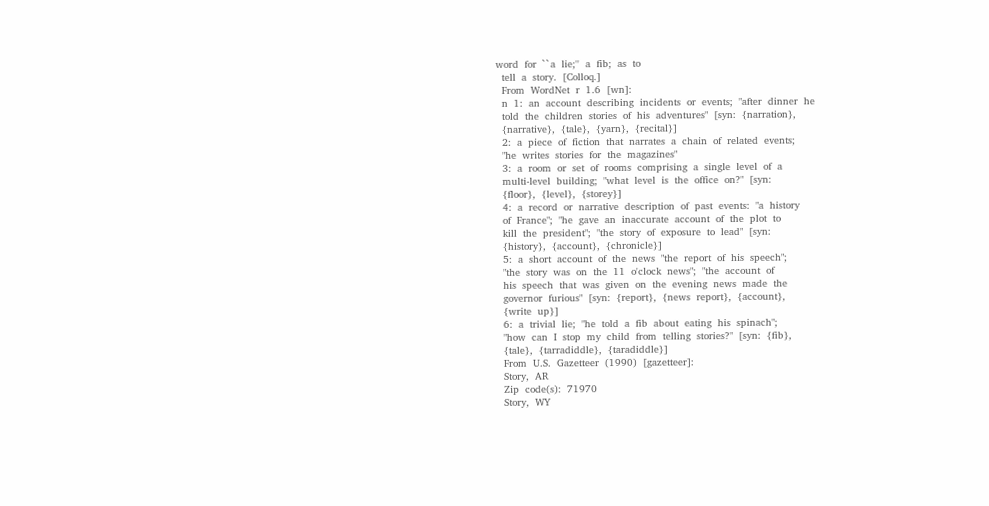word  for  ``a  lie;''  a  fib;  as  to
  tell  a  story.  [Colloq.]
  From  WordNet  r  1.6  [wn]:
  n  1:  an  account  describing  incidents  or  events;  "after  dinner  he
  told  the  children  stories  of  his  adventures"  [syn:  {narration},
  {narrative},  {tale},  {yarn},  {recital}]
  2:  a  piece  of  fiction  that  narrates  a  chain  of  related  events;
  "he  writes  stories  for  the  magazines"
  3:  a  room  or  set  of  rooms  comprising  a  single  level  of  a
  multi-level  building;  "what  level  is  the  office  on?"  [syn:
  {floor},  {level},  {storey}]
  4:  a  record  or  narrative  description  of  past  events:  "a  history
  of  France";  "he  gave  an  inaccurate  account  of  the  plot  to
  kill  the  president";  "the  story  of  exposure  to  lead"  [syn:
  {history},  {account},  {chronicle}]
  5:  a  short  account  of  the  news  "the  report  of  his  speech";
  "the  story  was  on  the  11  o'clock  news";  "the  account  of
  his  speech  that  was  given  on  the  evening  news  made  the
  governor  furious"  [syn:  {report},  {news  report},  {account},
  {write  up}]
  6:  a  trivial  lie;  "he  told  a  fib  about  eating  his  spinach";
  "how  can  I  stop  my  child  from  telling  stories?"  [syn:  {fib},
  {tale},  {tarradiddle},  {taradiddle}]
  From  U.S.  Gazetteer  (1990)  [gazetteer]:
  Story,  AR
  Zip  code(s):  71970
  Story,  WY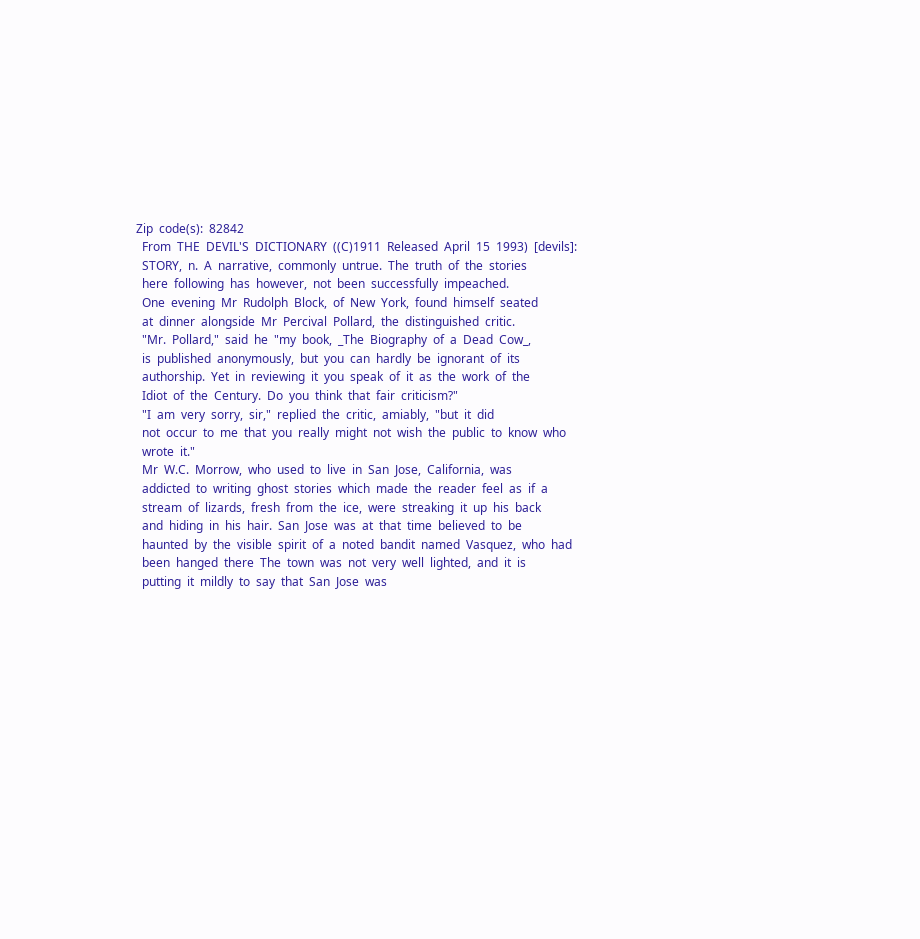Zip  code(s):  82842
  From  THE  DEVIL'S  DICTIONARY  ((C)1911  Released  April  15  1993)  [devils]:
  STORY,  n.  A  narrative,  commonly  untrue.  The  truth  of  the  stories
  here  following  has  however,  not  been  successfully  impeached.
  One  evening  Mr  Rudolph  Block,  of  New  York,  found  himself  seated
  at  dinner  alongside  Mr  Percival  Pollard,  the  distinguished  critic.
  "Mr.  Pollard,"  said  he  "my  book,  _The  Biography  of  a  Dead  Cow_,
  is  published  anonymously,  but  you  can  hardly  be  ignorant  of  its
  authorship.  Yet  in  reviewing  it  you  speak  of  it  as  the  work  of  the
  Idiot  of  the  Century.  Do  you  think  that  fair  criticism?"
  "I  am  very  sorry,  sir,"  replied  the  critic,  amiably,  "but  it  did
  not  occur  to  me  that  you  really  might  not  wish  the  public  to  know  who
  wrote  it."
  Mr  W.C.  Morrow,  who  used  to  live  in  San  Jose,  California,  was
  addicted  to  writing  ghost  stories  which  made  the  reader  feel  as  if  a
  stream  of  lizards,  fresh  from  the  ice,  were  streaking  it  up  his  back
  and  hiding  in  his  hair.  San  Jose  was  at  that  time  believed  to  be
  haunted  by  the  visible  spirit  of  a  noted  bandit  named  Vasquez,  who  had
  been  hanged  there  The  town  was  not  very  well  lighted,  and  it  is
  putting  it  mildly  to  say  that  San  Jose  was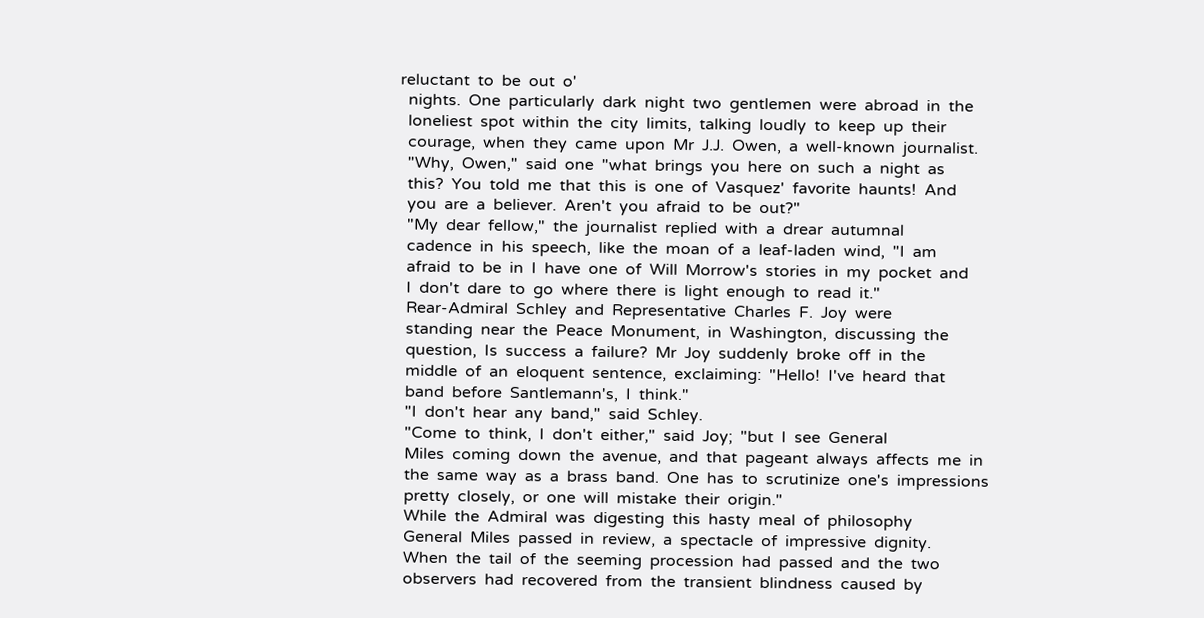reluctant  to  be  out  o'
  nights.  One  particularly  dark  night  two  gentlemen  were  abroad  in  the
  loneliest  spot  within  the  city  limits,  talking  loudly  to  keep  up  their
  courage,  when  they  came  upon  Mr  J.J.  Owen,  a  well-known  journalist.
  "Why,  Owen,"  said  one  "what  brings  you  here  on  such  a  night  as
  this?  You  told  me  that  this  is  one  of  Vasquez'  favorite  haunts!  And
  you  are  a  believer.  Aren't  you  afraid  to  be  out?"
  "My  dear  fellow,"  the  journalist  replied  with  a  drear  autumnal
  cadence  in  his  speech,  like  the  moan  of  a  leaf-laden  wind,  "I  am
  afraid  to  be  in  I  have  one  of  Will  Morrow's  stories  in  my  pocket  and
  I  don't  dare  to  go  where  there  is  light  enough  to  read  it."
  Rear-Admiral  Schley  and  Representative  Charles  F.  Joy  were
  standing  near  the  Peace  Monument,  in  Washington,  discussing  the
  question,  Is  success  a  failure?  Mr  Joy  suddenly  broke  off  in  the
  middle  of  an  eloquent  sentence,  exclaiming:  "Hello!  I've  heard  that
  band  before  Santlemann's,  I  think."
  "I  don't  hear  any  band,"  said  Schley.
  "Come  to  think,  I  don't  either,"  said  Joy;  "but  I  see  General
  Miles  coming  down  the  avenue,  and  that  pageant  always  affects  me  in
  the  same  way  as  a  brass  band.  One  has  to  scrutinize  one's  impressions
  pretty  closely,  or  one  will  mistake  their  origin."
  While  the  Admiral  was  digesting  this  hasty  meal  of  philosophy
  General  Miles  passed  in  review,  a  spectacle  of  impressive  dignity.
  When  the  tail  of  the  seeming  procession  had  passed  and  the  two
  observers  had  recovered  from  the  transient  blindness  caused  by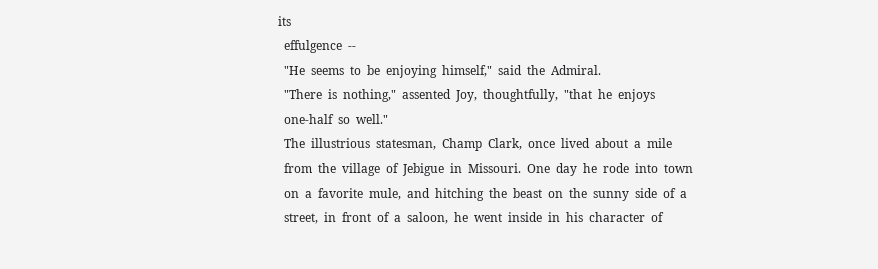its
  effulgence  --
  "He  seems  to  be  enjoying  himself,"  said  the  Admiral.
  "There  is  nothing,"  assented  Joy,  thoughtfully,  "that  he  enjoys
  one-half  so  well."
  The  illustrious  statesman,  Champ  Clark,  once  lived  about  a  mile
  from  the  village  of  Jebigue  in  Missouri.  One  day  he  rode  into  town
  on  a  favorite  mule,  and  hitching  the  beast  on  the  sunny  side  of  a
  street,  in  front  of  a  saloon,  he  went  inside  in  his  character  of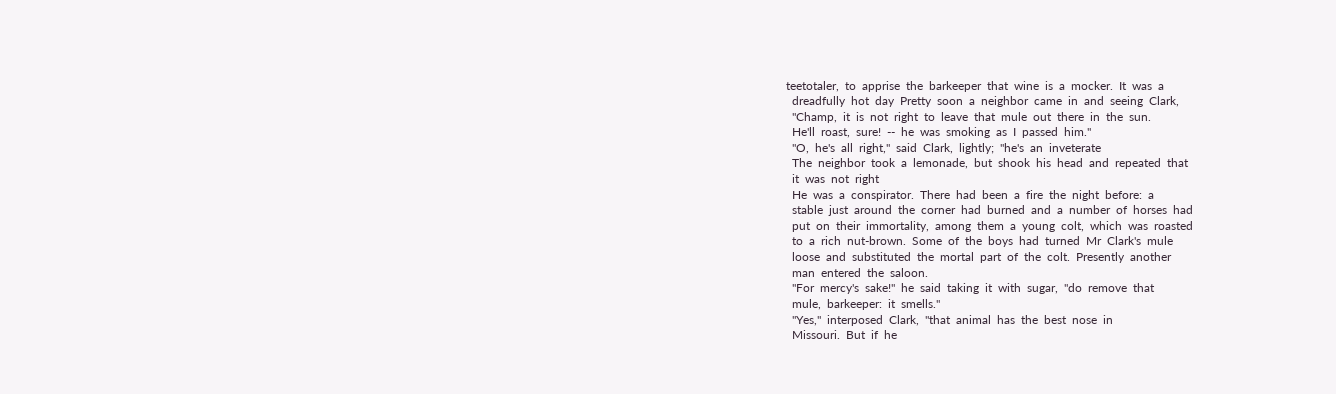teetotaler,  to  apprise  the  barkeeper  that  wine  is  a  mocker.  It  was  a
  dreadfully  hot  day  Pretty  soon  a  neighbor  came  in  and  seeing  Clark,
  "Champ,  it  is  not  right  to  leave  that  mule  out  there  in  the  sun.
  He'll  roast,  sure!  --  he  was  smoking  as  I  passed  him."
  "O,  he's  all  right,"  said  Clark,  lightly;  "he's  an  inveterate
  The  neighbor  took  a  lemonade,  but  shook  his  head  and  repeated  that
  it  was  not  right
  He  was  a  conspirator.  There  had  been  a  fire  the  night  before:  a
  stable  just  around  the  corner  had  burned  and  a  number  of  horses  had
  put  on  their  immortality,  among  them  a  young  colt,  which  was  roasted
  to  a  rich  nut-brown.  Some  of  the  boys  had  turned  Mr  Clark's  mule
  loose  and  substituted  the  mortal  part  of  the  colt.  Presently  another
  man  entered  the  saloon.
  "For  mercy's  sake!"  he  said  taking  it  with  sugar,  "do  remove  that
  mule,  barkeeper:  it  smells."
  "Yes,"  interposed  Clark,  "that  animal  has  the  best  nose  in
  Missouri.  But  if  he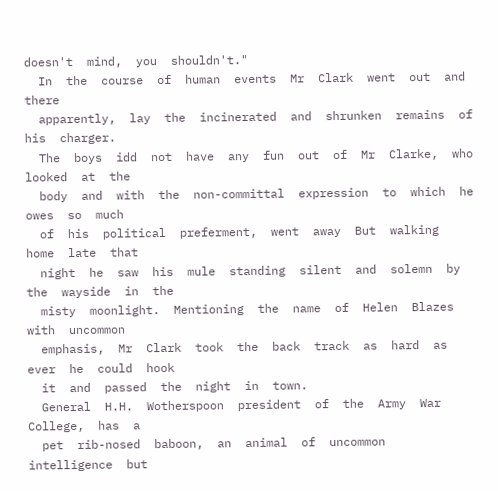doesn't  mind,  you  shouldn't."
  In  the  course  of  human  events  Mr  Clark  went  out  and  there
  apparently,  lay  the  incinerated  and  shrunken  remains  of  his  charger.
  The  boys  idd  not  have  any  fun  out  of  Mr  Clarke,  who  looked  at  the
  body  and  with  the  non-committal  expression  to  which  he  owes  so  much
  of  his  political  preferment,  went  away  But  walking  home  late  that
  night  he  saw  his  mule  standing  silent  and  solemn  by  the  wayside  in  the
  misty  moonlight.  Mentioning  the  name  of  Helen  Blazes  with  uncommon
  emphasis,  Mr  Clark  took  the  back  track  as  hard  as  ever  he  could  hook
  it  and  passed  the  night  in  town.
  General  H.H.  Wotherspoon  president  of  the  Army  War  College,  has  a
  pet  rib-nosed  baboon,  an  animal  of  uncommon  intelligence  but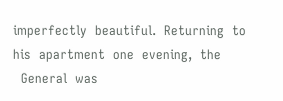imperfectly  beautiful.  Returning  to  his  apartment  one  evening,  the
  General  was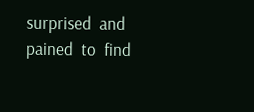surprised  and  pained  to  find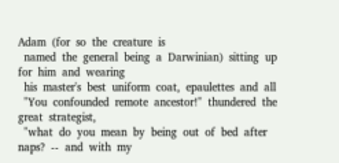Adam  (for  so  the  creature  is
  named  the  general  being  a  Darwinian)  sitting  up  for  him  and  wearing
  his  master's  best  uniform  coat,  epaulettes  and  all
  "You  confounded  remote  ancestor!"  thundered  the  great  strategist,
  "what  do  you  mean  by  being  out  of  bed  after  naps?  --  and  with  my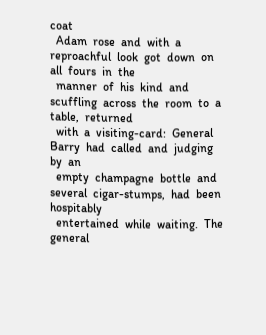coat
  Adam  rose  and  with  a  reproachful  look  got  down  on  all  fours  in  the
  manner  of  his  kind  and  scuffling  across  the  room  to  a  table,  returned
  with  a  visiting-card:  General  Barry  had  called  and  judging  by  an
  empty  champagne  bottle  and  several  cigar-stumps,  had  been  hospitably
  entertained  while  waiting.  The  general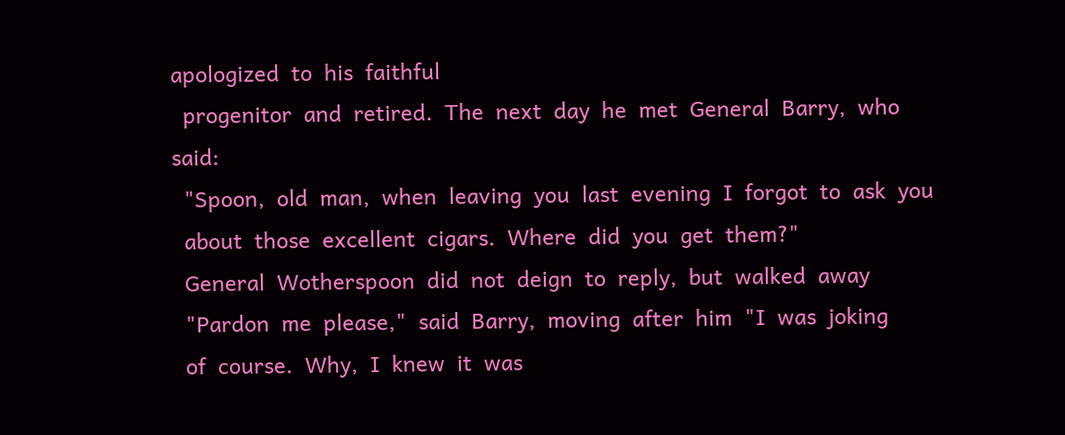apologized  to  his  faithful
  progenitor  and  retired.  The  next  day  he  met  General  Barry,  who  said:
  "Spoon,  old  man,  when  leaving  you  last  evening  I  forgot  to  ask  you
  about  those  excellent  cigars.  Where  did  you  get  them?"
  General  Wotherspoon  did  not  deign  to  reply,  but  walked  away
  "Pardon  me  please,"  said  Barry,  moving  after  him  "I  was  joking
  of  course.  Why,  I  knew  it  was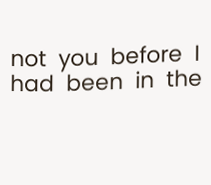not  you  before  I  had  been  in  the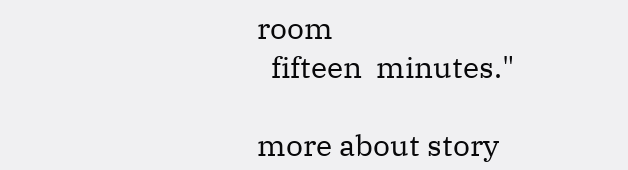room
  fifteen  minutes."

more about story